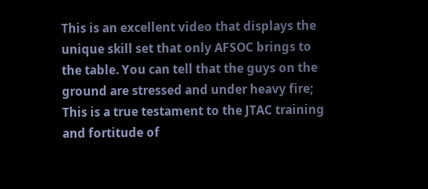This is an excellent video that displays the unique skill set that only AFSOC brings to the table. You can tell that the guys on the ground are stressed and under heavy fire; This is a true testament to the JTAC training and fortitude of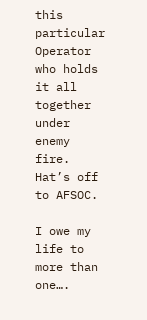this particular Operator who holds it all together under enemy fire.  Hat’s off to AFSOC.

I owe my life to more than one….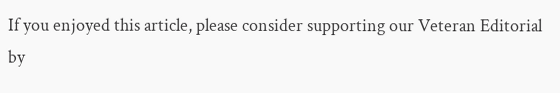If you enjoyed this article, please consider supporting our Veteran Editorial by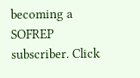becoming a SOFREP subscriber. Click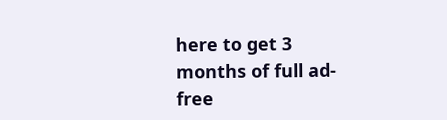here to get 3 months of full ad-free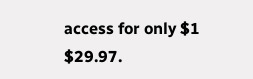access for only $1 $29.97.